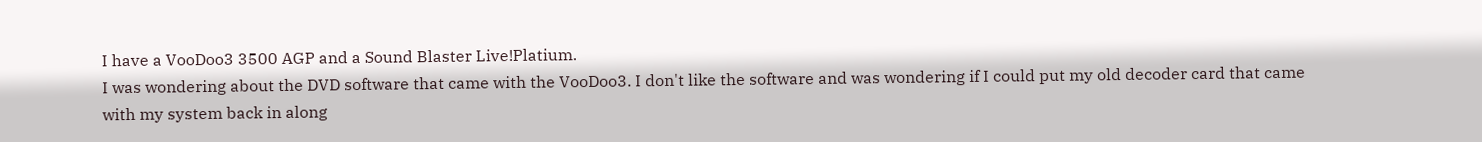I have a VooDoo3 3500 AGP and a Sound Blaster Live!Platium.
I was wondering about the DVD software that came with the VooDoo3. I don't like the software and was wondering if I could put my old decoder card that came with my system back in along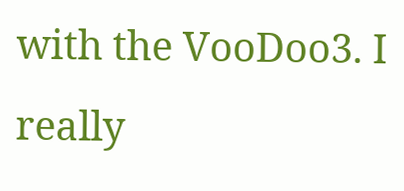with the VooDoo3. I really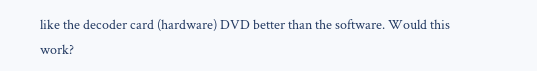like the decoder card (hardware) DVD better than the software. Would this work?